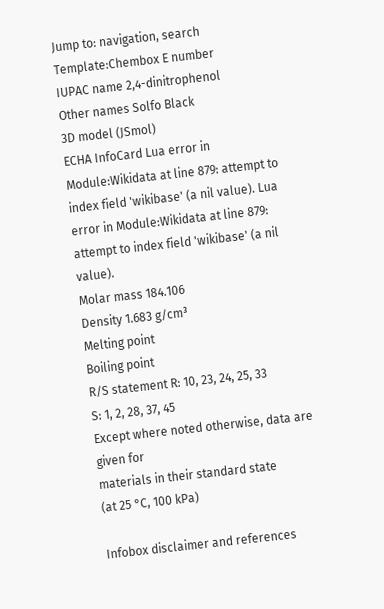Jump to: navigation, search
Template:Chembox E number
IUPAC name 2,4-dinitrophenol
Other names Solfo Black
3D model (JSmol)
ECHA InfoCard Lua error in Module:Wikidata at line 879: attempt to index field 'wikibase' (a nil value). Lua error in Module:Wikidata at line 879: attempt to index field 'wikibase' (a nil value).
Molar mass 184.106
Density 1.683 g/cm³
Melting point
Boiling point
R/S statement R: 10, 23, 24, 25, 33
S: 1, 2, 28, 37, 45
Except where noted otherwise, data are given for
materials in their standard state
(at 25 °C, 100 kPa)

Infobox disclaimer and references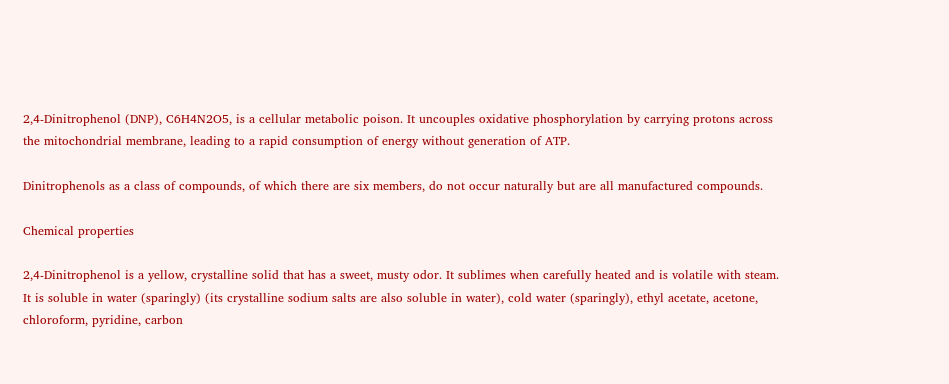2,4-Dinitrophenol (DNP), C6H4N2O5, is a cellular metabolic poison. It uncouples oxidative phosphorylation by carrying protons across the mitochondrial membrane, leading to a rapid consumption of energy without generation of ATP.

Dinitrophenols as a class of compounds, of which there are six members, do not occur naturally but are all manufactured compounds.

Chemical properties

2,4-Dinitrophenol is a yellow, crystalline solid that has a sweet, musty odor. It sublimes when carefully heated and is volatile with steam. It is soluble in water (sparingly) (its crystalline sodium salts are also soluble in water), cold water (sparingly), ethyl acetate, acetone, chloroform, pyridine, carbon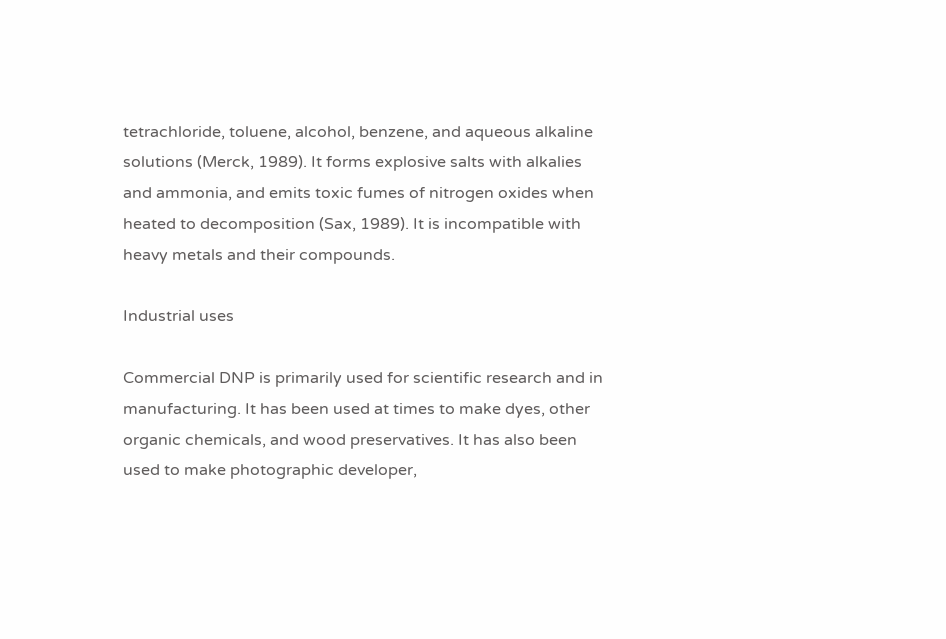tetrachloride, toluene, alcohol, benzene, and aqueous alkaline solutions (Merck, 1989). It forms explosive salts with alkalies and ammonia, and emits toxic fumes of nitrogen oxides when heated to decomposition (Sax, 1989). It is incompatible with heavy metals and their compounds.

Industrial uses

Commercial DNP is primarily used for scientific research and in manufacturing. It has been used at times to make dyes, other organic chemicals, and wood preservatives. It has also been used to make photographic developer,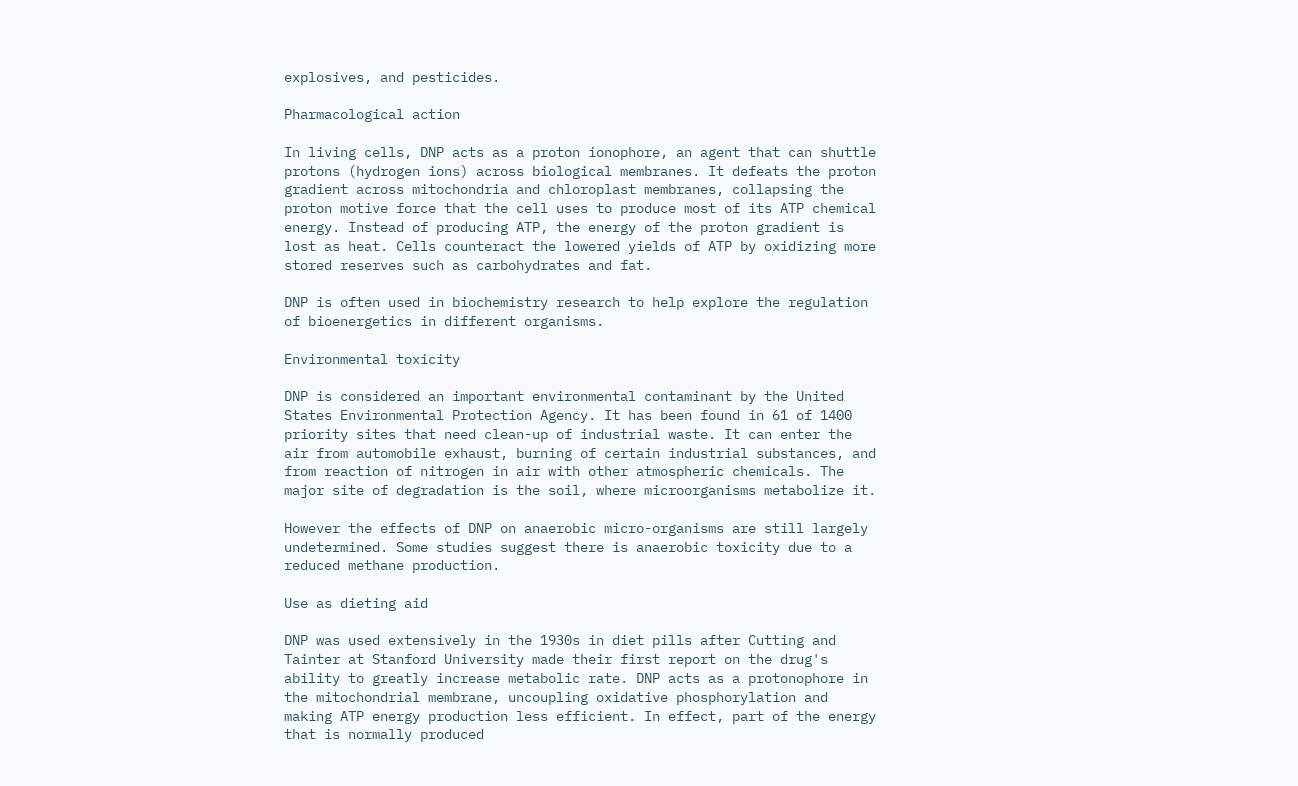explosives, and pesticides.

Pharmacological action

In living cells, DNP acts as a proton ionophore, an agent that can shuttle protons (hydrogen ions) across biological membranes. It defeats the proton gradient across mitochondria and chloroplast membranes, collapsing the proton motive force that the cell uses to produce most of its ATP chemical energy. Instead of producing ATP, the energy of the proton gradient is lost as heat. Cells counteract the lowered yields of ATP by oxidizing more stored reserves such as carbohydrates and fat.

DNP is often used in biochemistry research to help explore the regulation of bioenergetics in different organisms.

Environmental toxicity

DNP is considered an important environmental contaminant by the United States Environmental Protection Agency. It has been found in 61 of 1400 priority sites that need clean-up of industrial waste. It can enter the air from automobile exhaust, burning of certain industrial substances, and from reaction of nitrogen in air with other atmospheric chemicals. The major site of degradation is the soil, where microorganisms metabolize it.

However the effects of DNP on anaerobic micro-organisms are still largely undetermined. Some studies suggest there is anaerobic toxicity due to a reduced methane production.

Use as dieting aid

DNP was used extensively in the 1930s in diet pills after Cutting and Tainter at Stanford University made their first report on the drug's ability to greatly increase metabolic rate. DNP acts as a protonophore in the mitochondrial membrane, uncoupling oxidative phosphorylation and making ATP energy production less efficient. In effect, part of the energy that is normally produced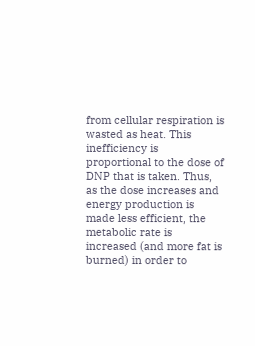from cellular respiration is wasted as heat. This inefficiency is proportional to the dose of DNP that is taken. Thus, as the dose increases and energy production is made less efficient, the metabolic rate is increased (and more fat is burned) in order to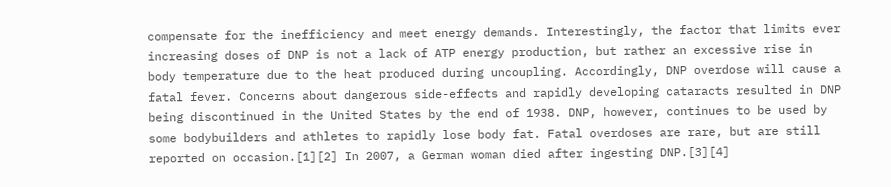compensate for the inefficiency and meet energy demands. Interestingly, the factor that limits ever increasing doses of DNP is not a lack of ATP energy production, but rather an excessive rise in body temperature due to the heat produced during uncoupling. Accordingly, DNP overdose will cause a fatal fever. Concerns about dangerous side-effects and rapidly developing cataracts resulted in DNP being discontinued in the United States by the end of 1938. DNP, however, continues to be used by some bodybuilders and athletes to rapidly lose body fat. Fatal overdoses are rare, but are still reported on occasion.[1][2] In 2007, a German woman died after ingesting DNP.[3][4]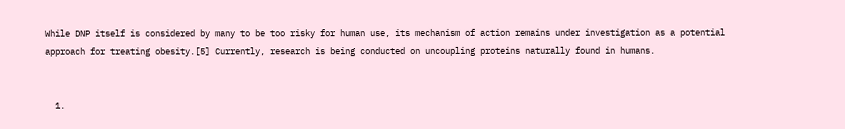While DNP itself is considered by many to be too risky for human use, its mechanism of action remains under investigation as a potential approach for treating obesity.[5] Currently, research is being conducted on uncoupling proteins naturally found in humans.


  1.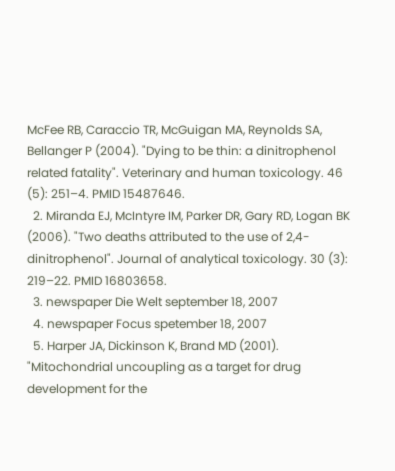McFee RB, Caraccio TR, McGuigan MA, Reynolds SA, Bellanger P (2004). "Dying to be thin: a dinitrophenol related fatality". Veterinary and human toxicology. 46 (5): 251–4. PMID 15487646.
  2. Miranda EJ, McIntyre IM, Parker DR, Gary RD, Logan BK (2006). "Two deaths attributed to the use of 2,4-dinitrophenol". Journal of analytical toxicology. 30 (3): 219–22. PMID 16803658.
  3. newspaper Die Welt september 18, 2007
  4. newspaper Focus spetember 18, 2007
  5. Harper JA, Dickinson K, Brand MD (2001). "Mitochondrial uncoupling as a target for drug development for the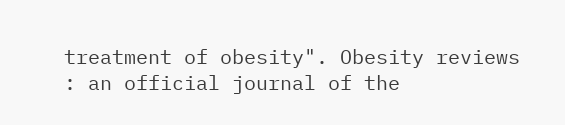treatment of obesity". Obesity reviews : an official journal of the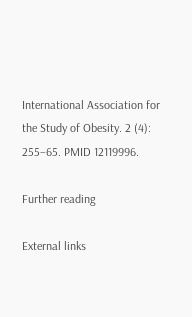International Association for the Study of Obesity. 2 (4): 255–65. PMID 12119996.

Further reading

External links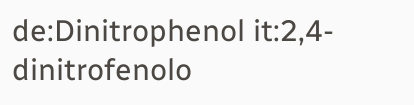de:Dinitrophenol it:2,4-dinitrofenolo